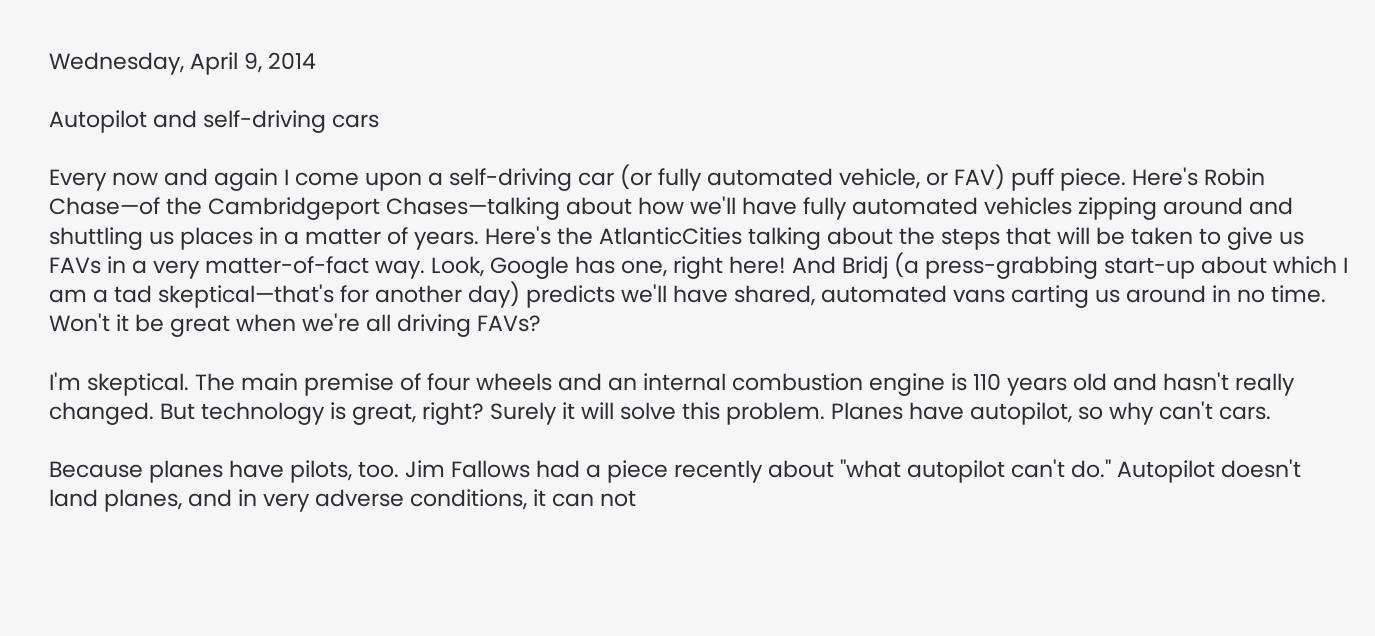Wednesday, April 9, 2014

Autopilot and self-driving cars

Every now and again I come upon a self-driving car (or fully automated vehicle, or FAV) puff piece. Here's Robin Chase—of the Cambridgeport Chases—talking about how we'll have fully automated vehicles zipping around and shuttling us places in a matter of years. Here's the AtlanticCities talking about the steps that will be taken to give us FAVs in a very matter-of-fact way. Look, Google has one, right here! And Bridj (a press-grabbing start-up about which I am a tad skeptical—that's for another day) predicts we'll have shared, automated vans carting us around in no time. Won't it be great when we're all driving FAVs?

I'm skeptical. The main premise of four wheels and an internal combustion engine is 110 years old and hasn't really changed. But technology is great, right? Surely it will solve this problem. Planes have autopilot, so why can't cars.

Because planes have pilots, too. Jim Fallows had a piece recently about "what autopilot can't do." Autopilot doesn't land planes, and in very adverse conditions, it can not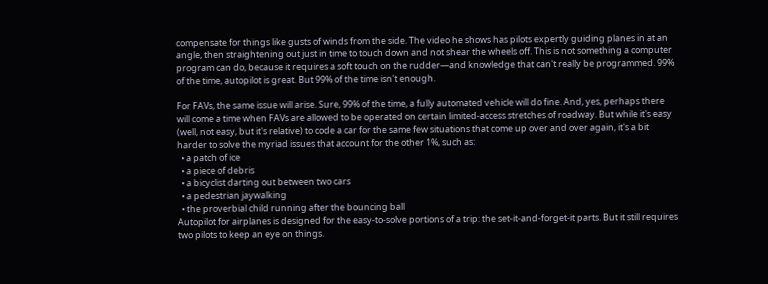compensate for things like gusts of winds from the side. The video he shows has pilots expertly guiding planes in at an angle, then straightening out just in time to touch down and not shear the wheels off. This is not something a computer program can do, because it requires a soft touch on the rudder—and knowledge that can't really be programmed. 99% of the time, autopilot is great. But 99% of the time isn't enough.

For FAVs, the same issue will arise. Sure, 99% of the time, a fully automated vehicle will do fine. And, yes, perhaps there will come a time when FAVs are allowed to be operated on certain limited-access stretches of roadway. But while it's easy (well, not easy, but it's relative) to code a car for the same few situations that come up over and over again, it's a bit harder to solve the myriad issues that account for the other 1%, such as:
  • a patch of ice
  • a piece of debris
  • a bicyclist darting out between two cars
  • a pedestrian jaywalking
  • the proverbial child running after the bouncing ball
Autopilot for airplanes is designed for the easy-to-solve portions of a trip: the set-it-and-forget-it parts. But it still requires two pilots to keep an eye on things.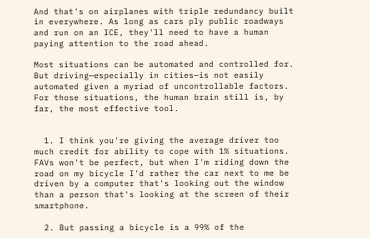And that's on airplanes with triple redundancy built in everywhere. As long as cars ply public roadways and run on an ICE, they'll need to have a human paying attention to the road ahead.

Most situations can be automated and controlled for. But driving—especially in cities—is not easily automated given a myriad of uncontrollable factors. For those situations, the human brain still is, by far, the most effective tool.


  1. I think you're giving the average driver too much credit for ability to cope with 1% situations. FAVs won't be perfect, but when I'm riding down the road on my bicycle I'd rather the car next to me be driven by a computer that's looking out the window than a person that's looking at the screen of their smartphone.

  2. But passing a bicycle is a 99% of the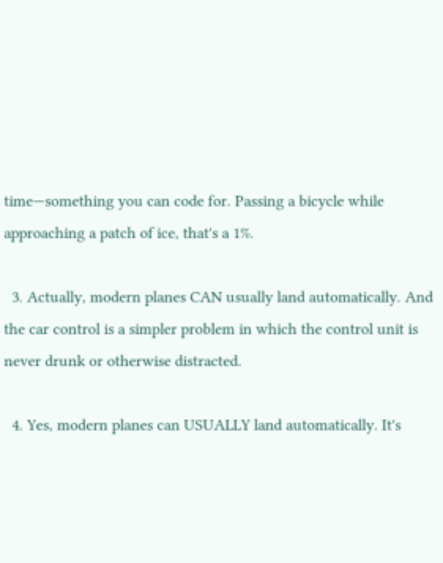time—something you can code for. Passing a bicycle while approaching a patch of ice, that's a 1%.

  3. Actually, modern planes CAN usually land automatically. And the car control is a simpler problem in which the control unit is never drunk or otherwise distracted.

  4. Yes, modern planes can USUALLY land automatically. It's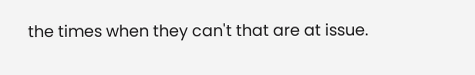the times when they can't that are at issue.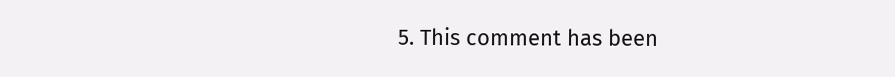5. This comment has been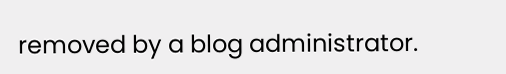removed by a blog administrator.